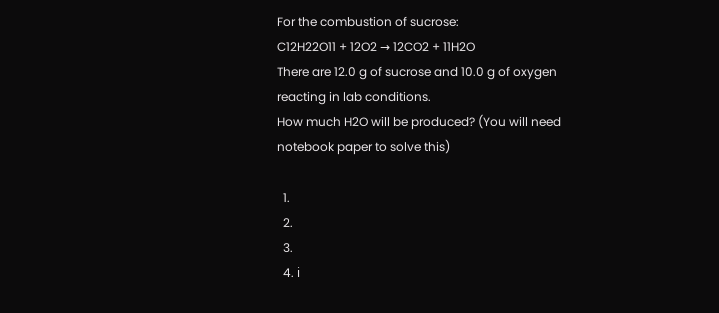For the combustion of sucrose:
C12H22O11 + 12O2 → 12CO2 + 11H2O
There are 12.0 g of sucrose and 10.0 g of oxygen reacting in lab conditions.
How much H2O will be produced? (You will need notebook paper to solve this)

  1.
  2.
  3.
  4. ℹ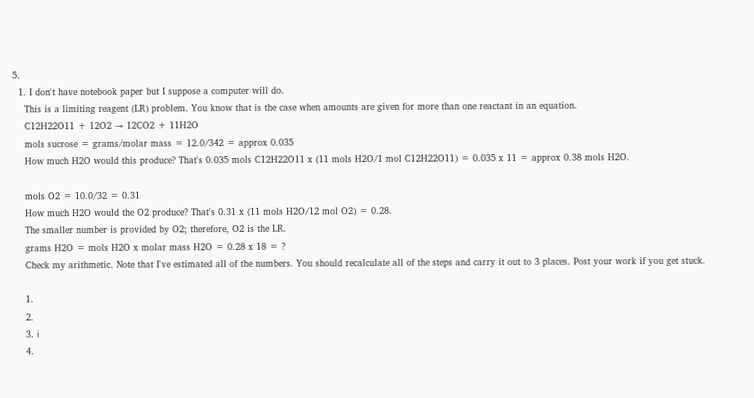5.
  1. I don't have notebook paper but I suppose a computer will do.
    This is a limiting reagent (LR) problem. You know that is the case when amounts are given for more than one reactant in an equation.
    C12H22O11 + 12O2 → 12CO2 + 11H2O
    mols sucrose = grams/molar mass = 12.0/342 = approx 0.035
    How much H2O would this produce? That's 0.035 mols C12H22O11 x (11 mols H2O/1 mol C12H22O11) = 0.035 x 11 = approx 0.38 mols H2O.

    mols O2 = 10.0/32 = 0.31
    How much H2O would the O2 produce? That's 0.31 x (11 mols H2O/12 mol O2) = 0.28.
    The smaller number is provided by O2; therefore, O2 is the LR.
    grams H2O = mols H2O x molar mass H2O = 0.28 x 18 = ?
    Check my arithmetic. Note that I've estimated all of the numbers. You should recalculate all of the steps and carry it out to 3 places. Post your work if you get stuck.

    1.
    2.
    3. ℹ
    4.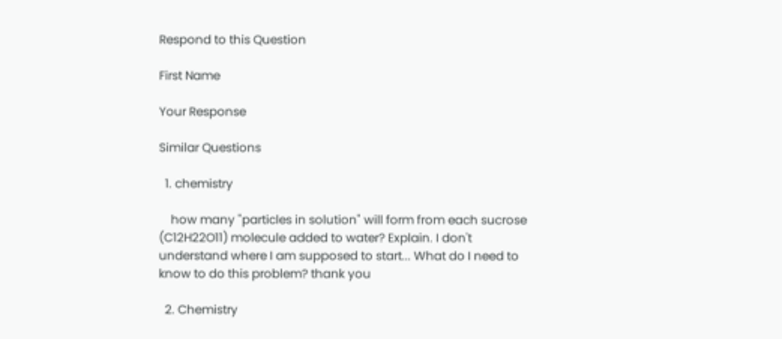Respond to this Question

First Name

Your Response

Similar Questions

  1. chemistry

    how many "particles in solution" will form from each sucrose (C12H22O11) molecule added to water? Explain. I don't understand where I am supposed to start... What do I need to know to do this problem? thank you

  2. Chemistry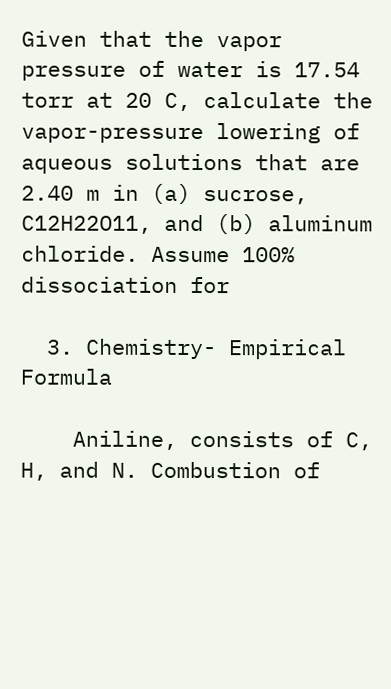Given that the vapor pressure of water is 17.54 torr at 20 C, calculate the vapor-pressure lowering of aqueous solutions that are 2.40 m in (a) sucrose, C12H22O11, and (b) aluminum chloride. Assume 100% dissociation for

  3. Chemistry- Empirical Formula

    Aniline, consists of C, H, and N. Combustion of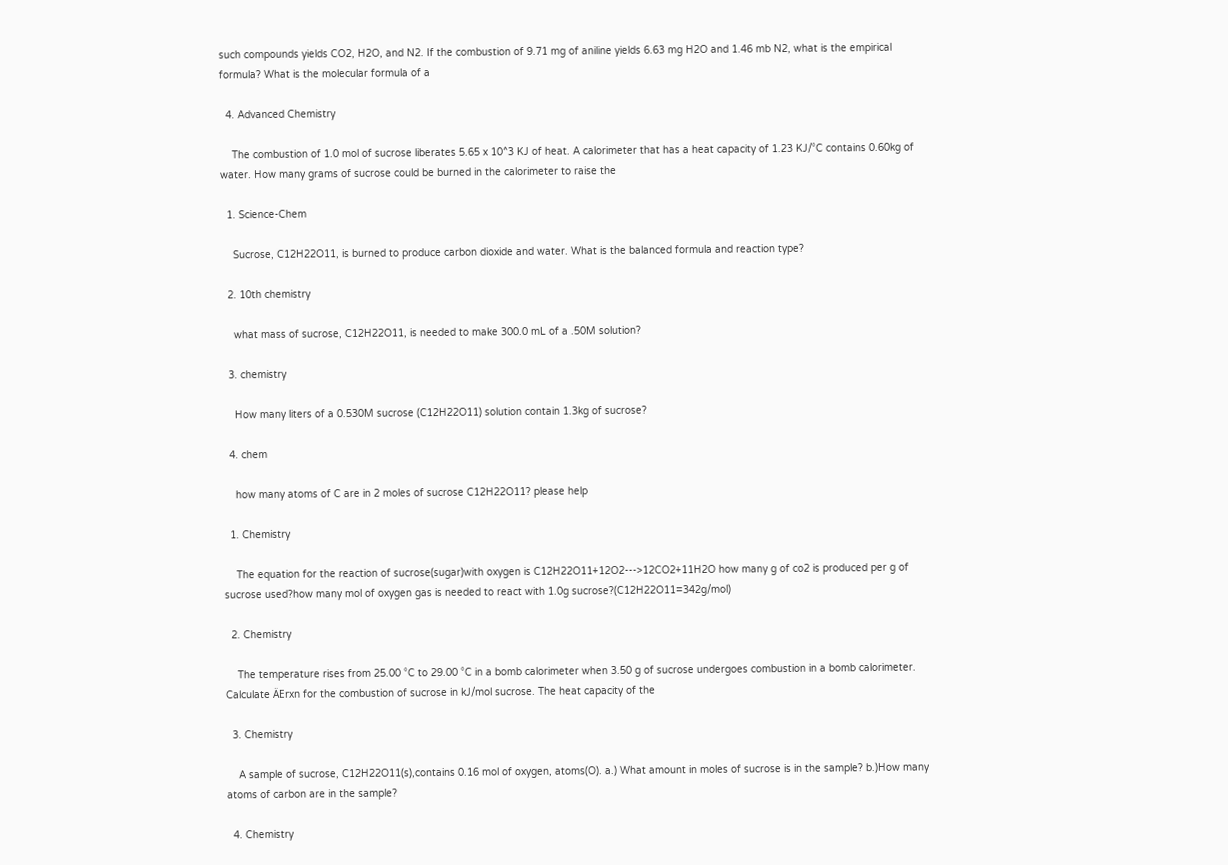such compounds yields CO2, H2O, and N2. If the combustion of 9.71 mg of aniline yields 6.63 mg H2O and 1.46 mb N2, what is the empirical formula? What is the molecular formula of a

  4. Advanced Chemistry

    The combustion of 1.0 mol of sucrose liberates 5.65 x 10^3 KJ of heat. A calorimeter that has a heat capacity of 1.23 KJ/°C contains 0.60kg of water. How many grams of sucrose could be burned in the calorimeter to raise the

  1. Science-Chem

    Sucrose, C12H22O11, is burned to produce carbon dioxide and water. What is the balanced formula and reaction type?

  2. 10th chemistry

    what mass of sucrose, C12H22O11, is needed to make 300.0 mL of a .50M solution?

  3. chemistry

    How many liters of a 0.530M sucrose (C12H22O11) solution contain 1.3kg of sucrose?

  4. chem

    how many atoms of C are in 2 moles of sucrose C12H22O11? please help

  1. Chemistry

    The equation for the reaction of sucrose(sugar)with oxygen is C12H22O11+12O2--->12CO2+11H2O how many g of co2 is produced per g of sucrose used?how many mol of oxygen gas is needed to react with 1.0g sucrose?(C12H22O11=342g/mol)

  2. Chemistry

    The temperature rises from 25.00 °C to 29.00 °C in a bomb calorimeter when 3.50 g of sucrose undergoes combustion in a bomb calorimeter. Calculate ÄErxn for the combustion of sucrose in kJ/mol sucrose. The heat capacity of the

  3. Chemistry

    A sample of sucrose, C12H22O11(s),contains 0.16 mol of oxygen, atoms(O). a.) What amount in moles of sucrose is in the sample? b.)How many atoms of carbon are in the sample?

  4. Chemistry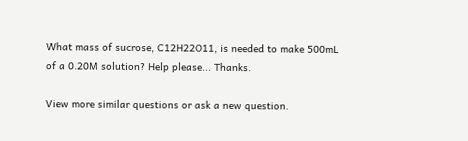What mass of sucrose, C12H22O11, is needed to make 500mL of a 0.20M solution? Help please... Thanks.

View more similar questions or ask a new question.